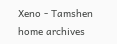Xeno - Tamshen
home archives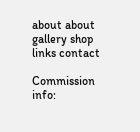about about gallery shop links contact

Commission info: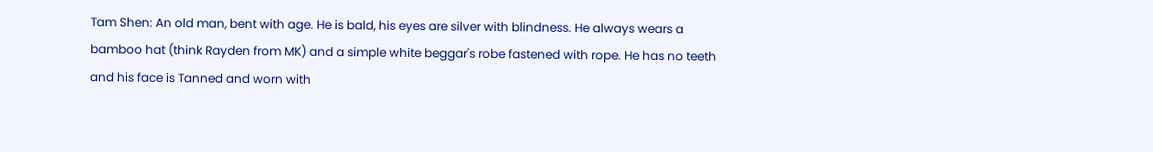Tam Shen: An old man, bent with age. He is bald, his eyes are silver with blindness. He always wears a bamboo hat (think Rayden from MK) and a simple white beggar's robe fastened with rope. He has no teeth and his face is Tanned and worn with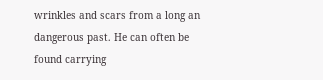wrinkles and scars from a long an dangerous past. He can often be found carrying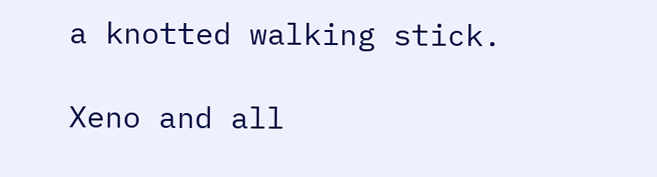a knotted walking stick.

Xeno and all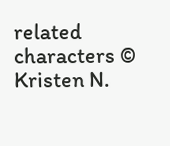related characters © Kristen N.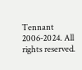Tennant 2006-2024. All rights reserved.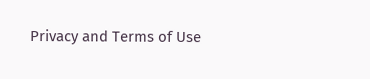Privacy and Terms of Use